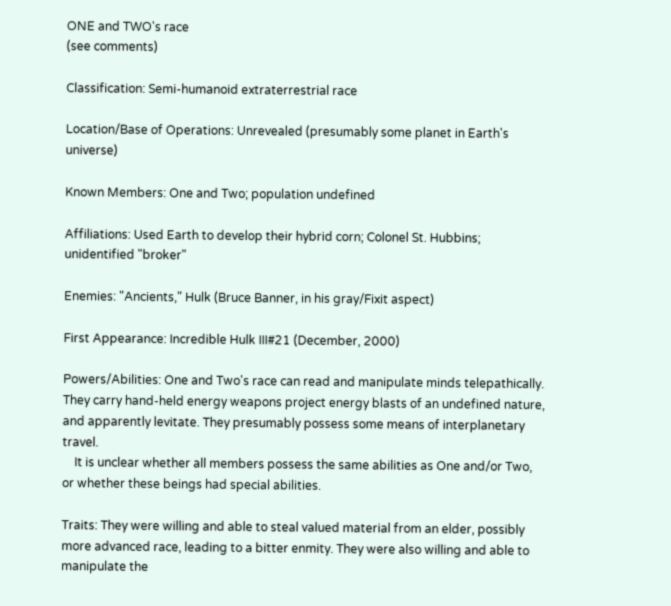ONE and TWO's race
(see comments)

Classification: Semi-humanoid extraterrestrial race

Location/Base of Operations: Unrevealed (presumably some planet in Earth's universe)

Known Members: One and Two; population undefined

Affiliations: Used Earth to develop their hybrid corn; Colonel St. Hubbins; unidentified "broker"

Enemies: "Ancients," Hulk (Bruce Banner, in his gray/Fixit aspect)

First Appearance: Incredible Hulk III#21 (December, 2000)

Powers/Abilities: One and Two's race can read and manipulate minds telepathically. They carry hand-held energy weapons project energy blasts of an undefined nature, and apparently levitate. They presumably possess some means of interplanetary travel.
    It is unclear whether all members possess the same abilities as One and/or Two, or whether these beings had special abilities.

Traits: They were willing and able to steal valued material from an elder, possibly more advanced race, leading to a bitter enmity. They were also willing and able to manipulate the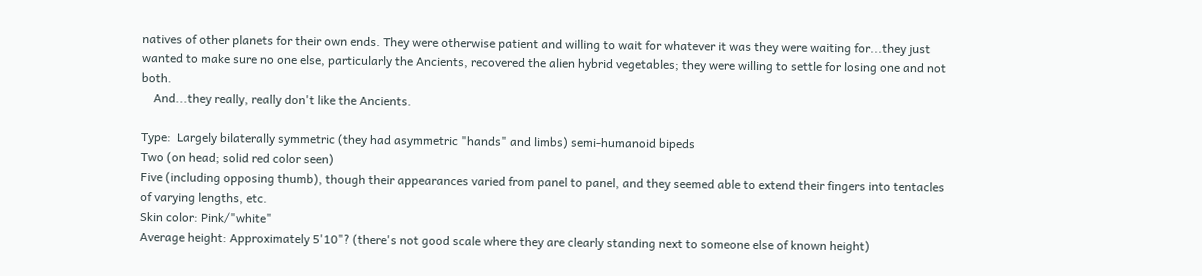natives of other planets for their own ends. They were otherwise patient and willing to wait for whatever it was they were waiting for...they just wanted to make sure no one else, particularly the Ancients, recovered the alien hybrid vegetables; they were willing to settle for losing one and not both.
    And...they really, really don't like the Ancients.

Type:  Largely bilaterally symmetric (they had asymmetric "hands" and limbs) semi-humanoid bipeds
Two (on head; solid red color seen)
Five (including opposing thumb), though their appearances varied from panel to panel, and they seemed able to extend their fingers into tentacles of varying lengths, etc.
Skin color: Pink/"white"
Average height: Approximately 5'10"? (there's not good scale where they are clearly standing next to someone else of known height)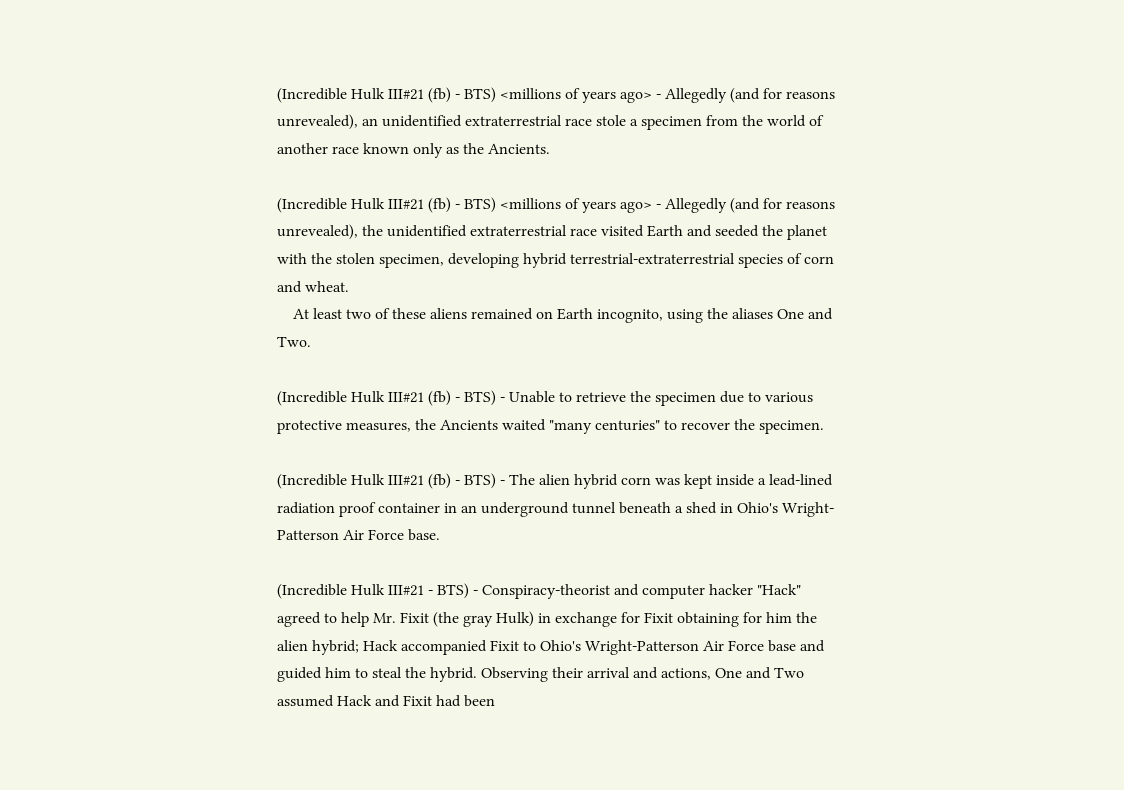(Incredible Hulk III#21 (fb) - BTS) <millions of years ago> - Allegedly (and for reasons unrevealed), an unidentified extraterrestrial race stole a specimen from the world of another race known only as the Ancients.

(Incredible Hulk III#21 (fb) - BTS) <millions of years ago> - Allegedly (and for reasons unrevealed), the unidentified extraterrestrial race visited Earth and seeded the planet with the stolen specimen, developing hybrid terrestrial-extraterrestrial species of corn and wheat.
    At least two of these aliens remained on Earth incognito, using the aliases One and Two.

(Incredible Hulk III#21 (fb) - BTS) - Unable to retrieve the specimen due to various protective measures, the Ancients waited "many centuries" to recover the specimen.

(Incredible Hulk III#21 (fb) - BTS) - The alien hybrid corn was kept inside a lead-lined radiation proof container in an underground tunnel beneath a shed in Ohio's Wright-Patterson Air Force base.

(Incredible Hulk III#21 - BTS) - Conspiracy-theorist and computer hacker "Hack" agreed to help Mr. Fixit (the gray Hulk) in exchange for Fixit obtaining for him the alien hybrid; Hack accompanied Fixit to Ohio's Wright-Patterson Air Force base and guided him to steal the hybrid. Observing their arrival and actions, One and Two assumed Hack and Fixit had been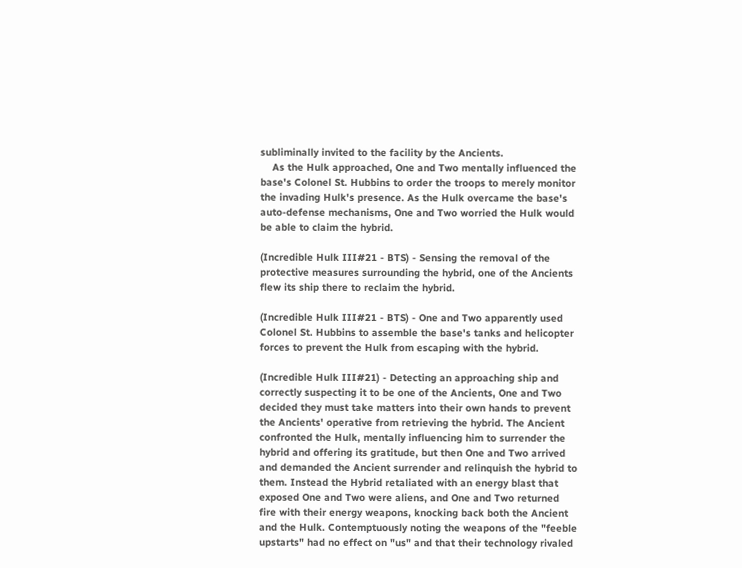subliminally invited to the facility by the Ancients.
    As the Hulk approached, One and Two mentally influenced the base's Colonel St. Hubbins to order the troops to merely monitor the invading Hulk's presence. As the Hulk overcame the base's auto-defense mechanisms, One and Two worried the Hulk would be able to claim the hybrid.

(Incredible Hulk III#21 - BTS) - Sensing the removal of the protective measures surrounding the hybrid, one of the Ancients flew its ship there to reclaim the hybrid.

(Incredible Hulk III#21 - BTS) - One and Two apparently used Colonel St. Hubbins to assemble the base's tanks and helicopter forces to prevent the Hulk from escaping with the hybrid.

(Incredible Hulk III#21) - Detecting an approaching ship and correctly suspecting it to be one of the Ancients, One and Two decided they must take matters into their own hands to prevent the Ancients' operative from retrieving the hybrid. The Ancient confronted the Hulk, mentally influencing him to surrender the hybrid and offering its gratitude, but then One and Two arrived and demanded the Ancient surrender and relinquish the hybrid to them. Instead the Hybrid retaliated with an energy blast that exposed One and Two were aliens, and One and Two returned fire with their energy weapons, knocking back both the Ancient and the Hulk. Contemptuously noting the weapons of the "feeble upstarts" had no effect on "us" and that their technology rivaled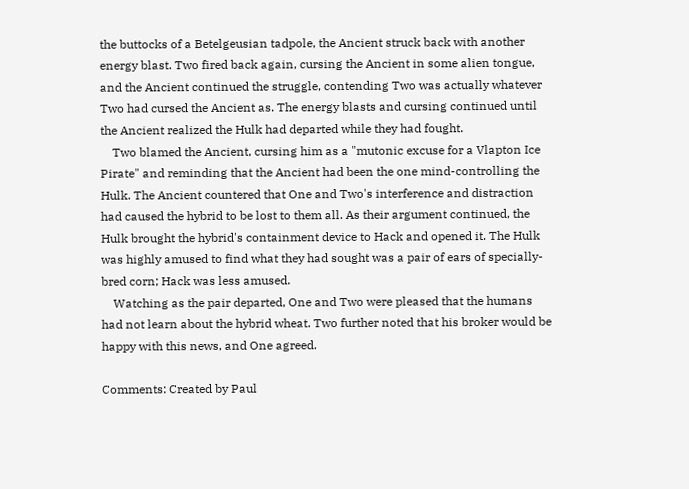the buttocks of a Betelgeusian tadpole, the Ancient struck back with another energy blast. Two fired back again, cursing the Ancient in some alien tongue, and the Ancient continued the struggle, contending Two was actually whatever Two had cursed the Ancient as. The energy blasts and cursing continued until the Ancient realized the Hulk had departed while they had fought.
    Two blamed the Ancient, cursing him as a "mutonic excuse for a Vlapton Ice Pirate" and reminding that the Ancient had been the one mind-controlling the Hulk. The Ancient countered that One and Two's interference and distraction had caused the hybrid to be lost to them all. As their argument continued, the Hulk brought the hybrid's containment device to Hack and opened it. The Hulk was highly amused to find what they had sought was a pair of ears of specially-bred corn; Hack was less amused.
    Watching as the pair departed, One and Two were pleased that the humans had not learn about the hybrid wheat. Two further noted that his broker would be happy with this news, and One agreed.

Comments: Created by Paul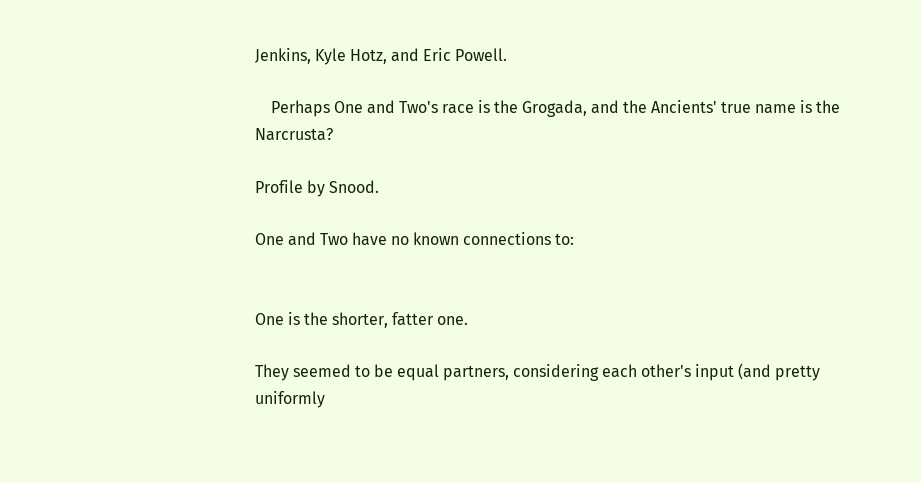Jenkins, Kyle Hotz, and Eric Powell.

    Perhaps One and Two's race is the Grogada, and the Ancients' true name is the Narcrusta?

Profile by Snood.

One and Two have no known connections to:


One is the shorter, fatter one.

They seemed to be equal partners, considering each other's input (and pretty uniformly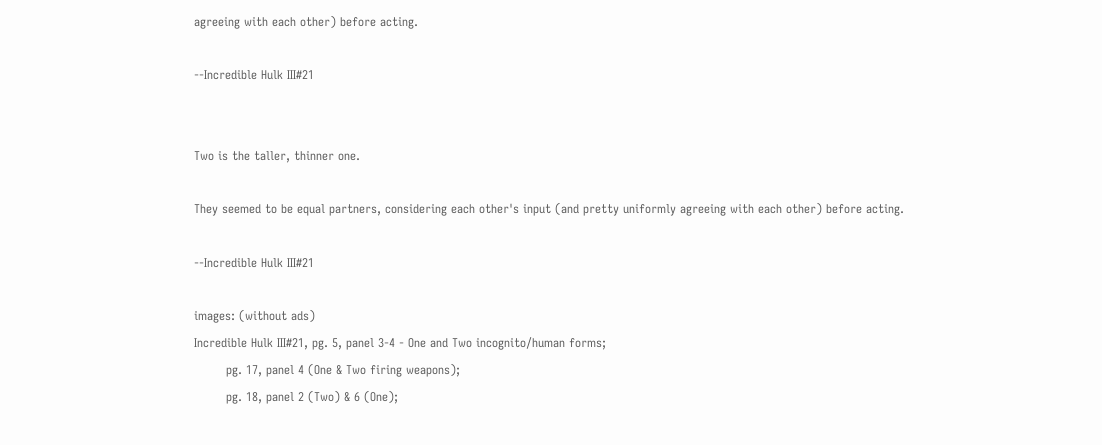agreeing with each other) before acting.

--Incredible Hulk III#21


Two is the taller, thinner one.

They seemed to be equal partners, considering each other's input (and pretty uniformly agreeing with each other) before acting.

--Incredible Hulk III#21

images: (without ads)
Incredible Hulk III#21, pg. 5, panel 3-4 - One and Two incognito/human forms;
        pg. 17, panel 4 (One & Two firing weapons);
        pg. 18, panel 2 (Two) & 6 (One);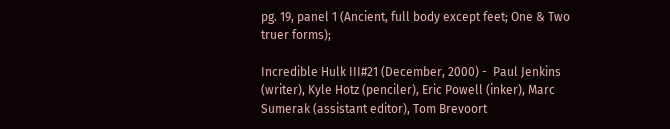pg. 19, panel 1 (Ancient, full body except feet; One & Two truer forms);

Incredible Hulk III#21 (December, 2000) -  Paul Jenkins (writer), Kyle Hotz (penciler), Eric Powell (inker), Marc Sumerak (assistant editor), Tom Brevoort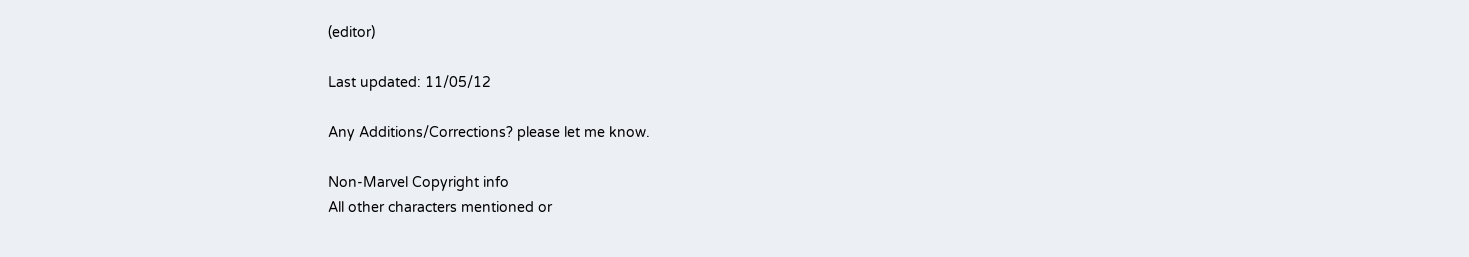(editor)

Last updated: 11/05/12

Any Additions/Corrections? please let me know.

Non-Marvel Copyright info
All other characters mentioned or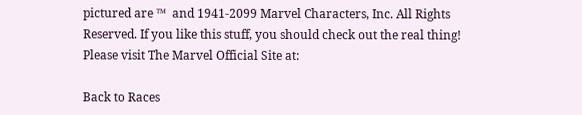pictured are ™  and 1941-2099 Marvel Characters, Inc. All Rights Reserved. If you like this stuff, you should check out the real thing!
Please visit The Marvel Official Site at:

Back to Races